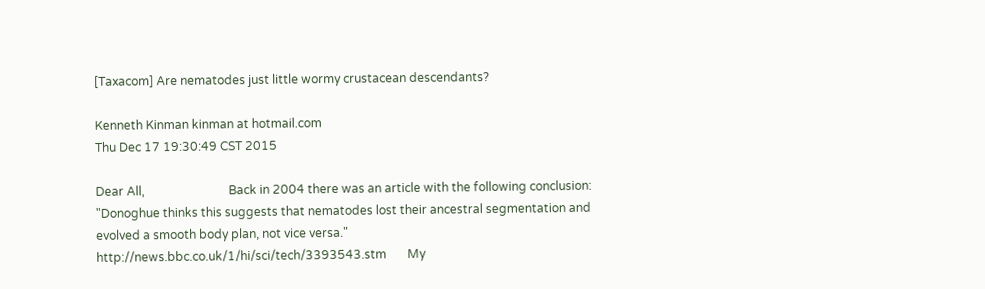[Taxacom] Are nematodes just little wormy crustacean descendants?

Kenneth Kinman kinman at hotmail.com
Thu Dec 17 19:30:49 CST 2015

Dear All,                            Back in 2004 there was an article with the following conclusion:  "Donoghue thinks this suggests that nematodes lost their ancestral segmentation and evolved a smooth body plan, not vice versa."              http://news.bbc.co.uk/1/hi/sci/tech/3393543.stm       My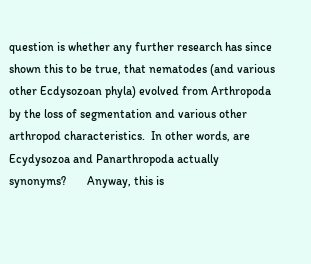question is whether any further research has since shown this to be true, that nematodes (and various other Ecdysozoan phyla) evolved from Arthropoda by the loss of segmentation and various other arthropod characteristics.  In other words, are Ecydysozoa and Panarthropoda actually synonyms?       Anyway, this is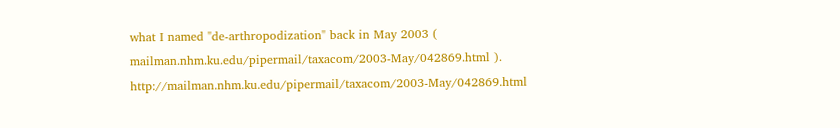what I named "de-arthropodization" back in May 2003 ( mailman.nhm.ku.edu/pipermail/taxacom/2003-May/042869.html ).    http://mailman.nhm.ku.edu/pipermail/taxacom/2003-May/042869.html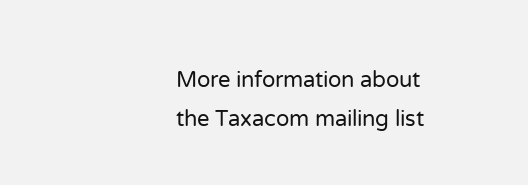More information about the Taxacom mailing list